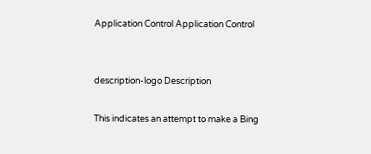Application Control Application Control


description-logo Description

This indicates an attempt to make a Bing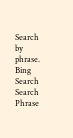Search by phrase.
Bing Search Search Phrase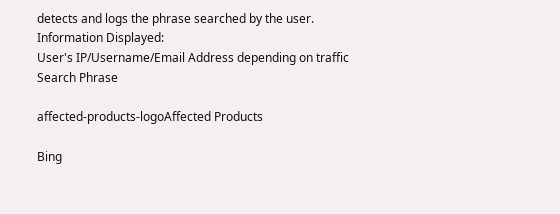detects and logs the phrase searched by the user.
Information Displayed:
User's IP/Username/Email Address depending on traffic
Search Phrase

affected-products-logoAffected Products

Bing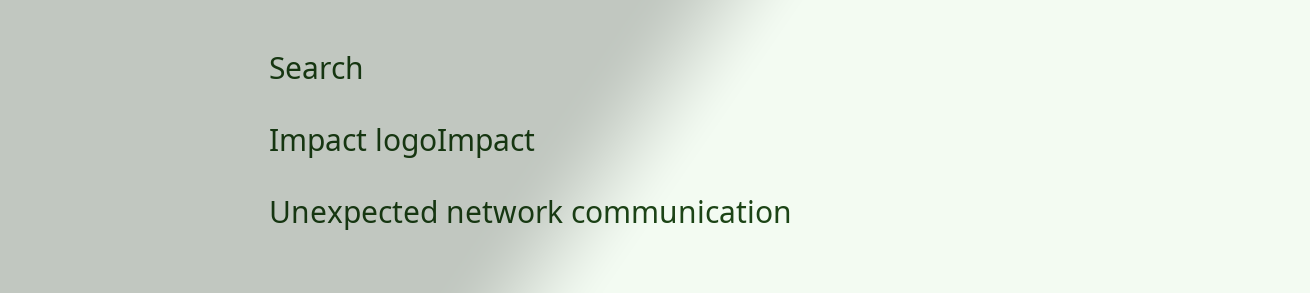Search

Impact logoImpact

Unexpected network communication